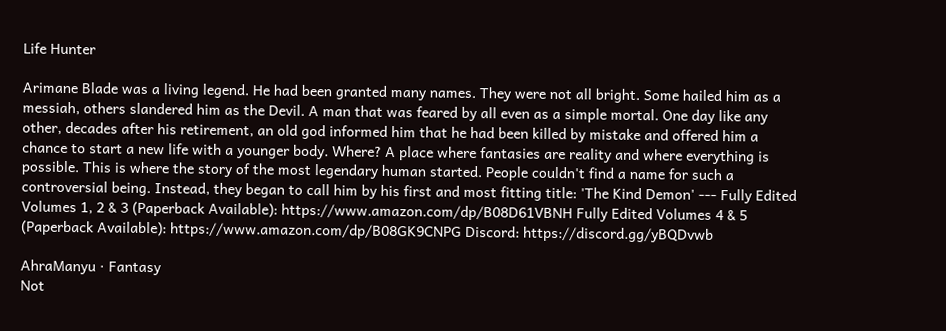Life Hunter

Arimane Blade was a living legend. He had been granted many names. They were not all bright. Some hailed him as a messiah, others slandered him as the Devil. A man that was feared by all even as a simple mortal. One day like any other, decades after his retirement, an old god informed him that he had been killed by mistake and offered him a chance to start a new life with a younger body. Where? A place where fantasies are reality and where everything is possible. This is where the story of the most legendary human started. People couldn't find a name for such a controversial being. Instead, they began to call him by his first and most fitting title: 'The Kind Demon' --- Fully Edited Volumes 1, 2 & 3 (Paperback Available): https://www.amazon.com/dp/B08D61VBNH Fully Edited Volumes 4 & 5 (Paperback Available): https://www.amazon.com/dp/B08GK9CNPG Discord: https://discord.gg/yBQDvwb

AhraManyu · Fantasy
Not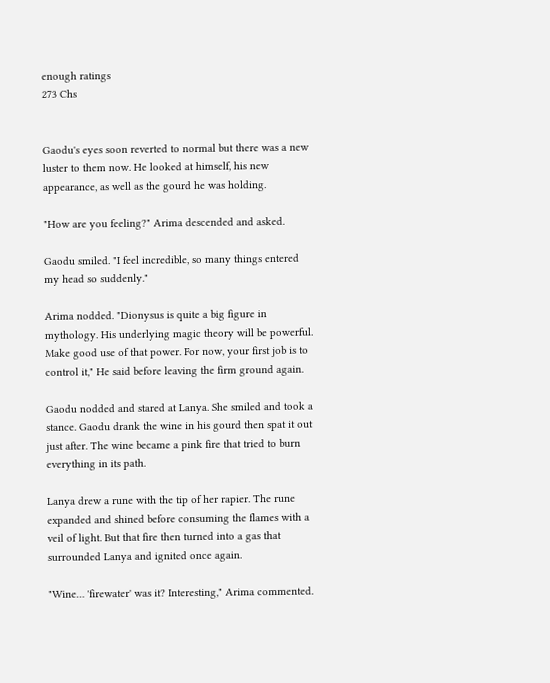enough ratings
273 Chs


Gaodu's eyes soon reverted to normal but there was a new luster to them now. He looked at himself, his new appearance, as well as the gourd he was holding.

"How are you feeling?" Arima descended and asked.

Gaodu smiled. "I feel incredible, so many things entered my head so suddenly."

Arima nodded. "Dionysus is quite a big figure in mythology. His underlying magic theory will be powerful. Make good use of that power. For now, your first job is to control it," He said before leaving the firm ground again.

Gaodu nodded and stared at Lanya. She smiled and took a stance. Gaodu drank the wine in his gourd then spat it out just after. The wine became a pink fire that tried to burn everything in its path.

Lanya drew a rune with the tip of her rapier. The rune expanded and shined before consuming the flames with a veil of light. But that fire then turned into a gas that surrounded Lanya and ignited once again.

"Wine… 'firewater' was it? Interesting," Arima commented.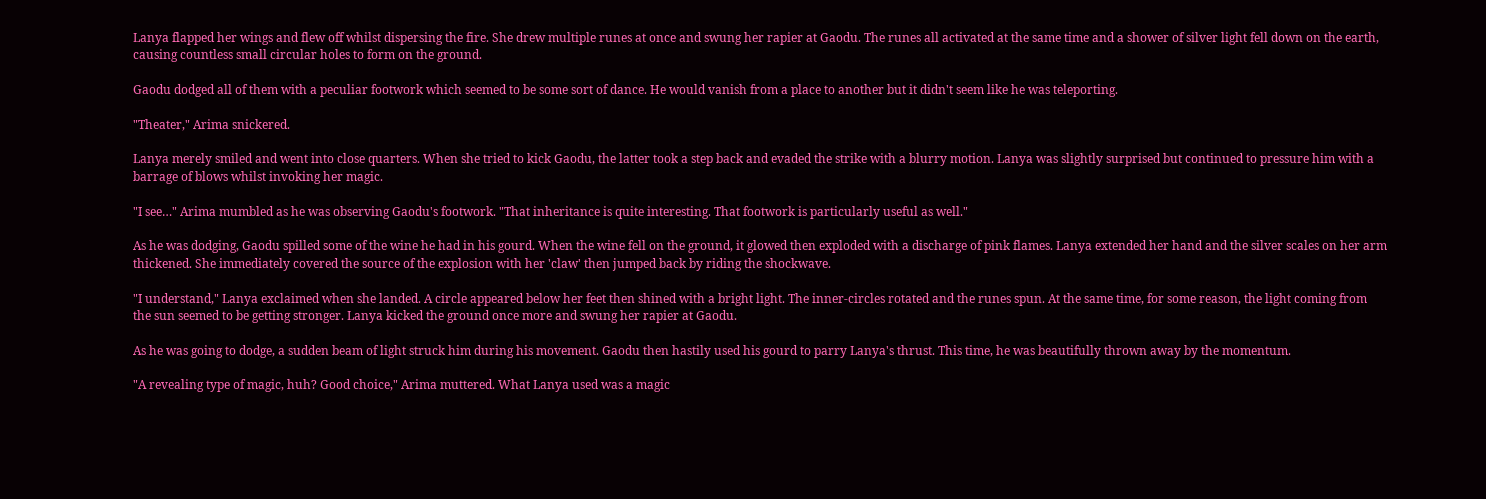Lanya flapped her wings and flew off whilst dispersing the fire. She drew multiple runes at once and swung her rapier at Gaodu. The runes all activated at the same time and a shower of silver light fell down on the earth, causing countless small circular holes to form on the ground.

Gaodu dodged all of them with a peculiar footwork which seemed to be some sort of dance. He would vanish from a place to another but it didn't seem like he was teleporting.

"Theater," Arima snickered.

Lanya merely smiled and went into close quarters. When she tried to kick Gaodu, the latter took a step back and evaded the strike with a blurry motion. Lanya was slightly surprised but continued to pressure him with a barrage of blows whilst invoking her magic.

"I see…" Arima mumbled as he was observing Gaodu's footwork. "That inheritance is quite interesting. That footwork is particularly useful as well."

As he was dodging, Gaodu spilled some of the wine he had in his gourd. When the wine fell on the ground, it glowed then exploded with a discharge of pink flames. Lanya extended her hand and the silver scales on her arm thickened. She immediately covered the source of the explosion with her 'claw' then jumped back by riding the shockwave.

"I understand," Lanya exclaimed when she landed. A circle appeared below her feet then shined with a bright light. The inner-circles rotated and the runes spun. At the same time, for some reason, the light coming from the sun seemed to be getting stronger. Lanya kicked the ground once more and swung her rapier at Gaodu.

As he was going to dodge, a sudden beam of light struck him during his movement. Gaodu then hastily used his gourd to parry Lanya's thrust. This time, he was beautifully thrown away by the momentum.

"A revealing type of magic, huh? Good choice," Arima muttered. What Lanya used was a magic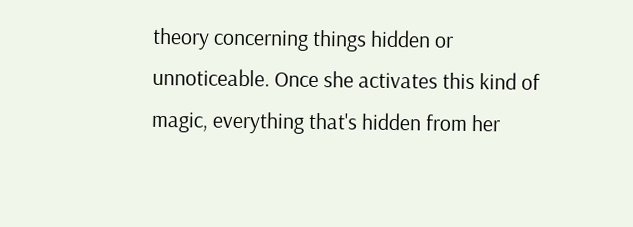theory concerning things hidden or unnoticeable. Once she activates this kind of magic, everything that's hidden from her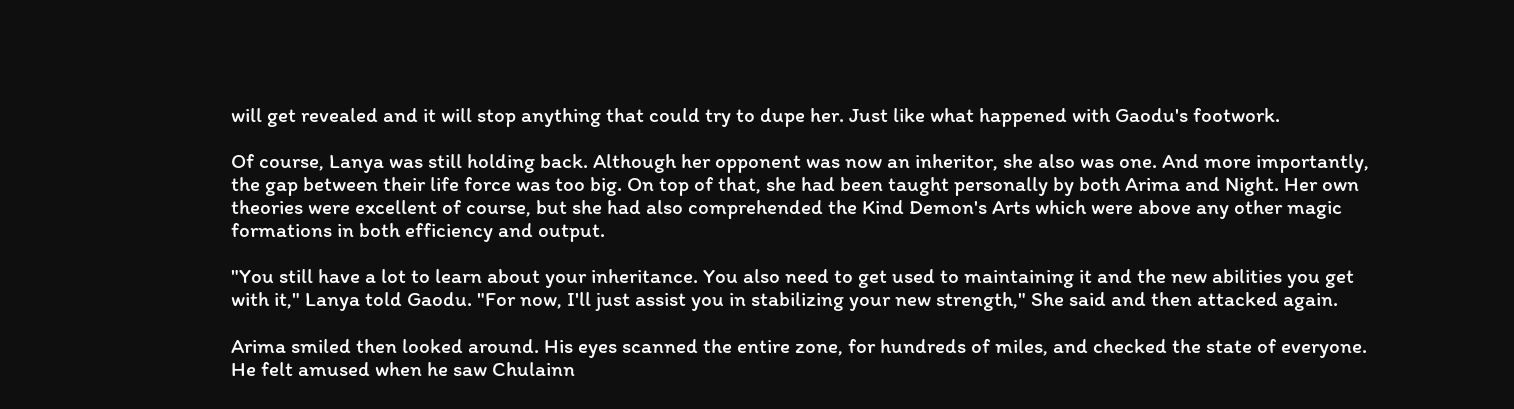will get revealed and it will stop anything that could try to dupe her. Just like what happened with Gaodu's footwork.

Of course, Lanya was still holding back. Although her opponent was now an inheritor, she also was one. And more importantly, the gap between their life force was too big. On top of that, she had been taught personally by both Arima and Night. Her own theories were excellent of course, but she had also comprehended the Kind Demon's Arts which were above any other magic formations in both efficiency and output.

"You still have a lot to learn about your inheritance. You also need to get used to maintaining it and the new abilities you get with it," Lanya told Gaodu. "For now, I'll just assist you in stabilizing your new strength," She said and then attacked again.

Arima smiled then looked around. His eyes scanned the entire zone, for hundreds of miles, and checked the state of everyone. He felt amused when he saw Chulainn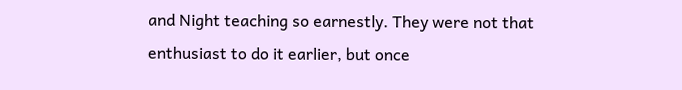and Night teaching so earnestly. They were not that enthusiast to do it earlier, but once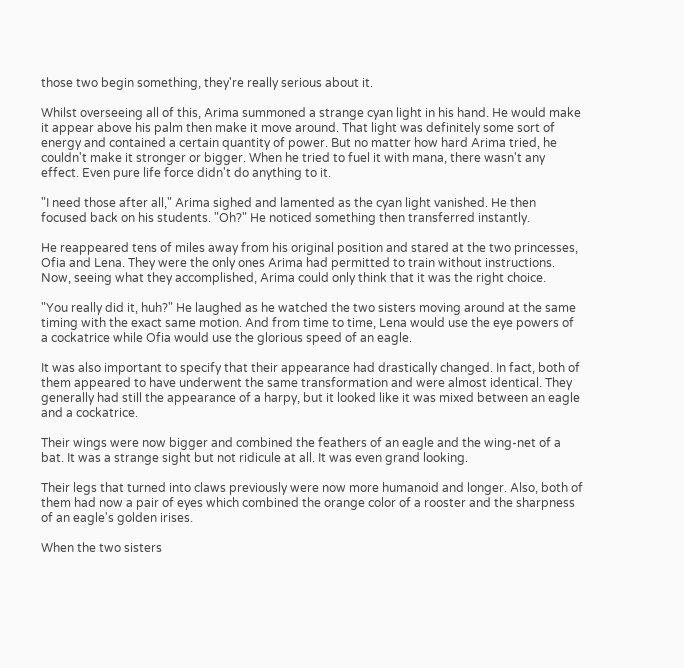those two begin something, they're really serious about it.

Whilst overseeing all of this, Arima summoned a strange cyan light in his hand. He would make it appear above his palm then make it move around. That light was definitely some sort of energy and contained a certain quantity of power. But no matter how hard Arima tried, he couldn't make it stronger or bigger. When he tried to fuel it with mana, there wasn't any effect. Even pure life force didn't do anything to it.

"I need those after all," Arima sighed and lamented as the cyan light vanished. He then focused back on his students. "Oh?" He noticed something then transferred instantly.

He reappeared tens of miles away from his original position and stared at the two princesses, Ofia and Lena. They were the only ones Arima had permitted to train without instructions. Now, seeing what they accomplished, Arima could only think that it was the right choice.

"You really did it, huh?" He laughed as he watched the two sisters moving around at the same timing with the exact same motion. And from time to time, Lena would use the eye powers of a cockatrice while Ofia would use the glorious speed of an eagle.

It was also important to specify that their appearance had drastically changed. In fact, both of them appeared to have underwent the same transformation and were almost identical. They generally had still the appearance of a harpy, but it looked like it was mixed between an eagle and a cockatrice.

Their wings were now bigger and combined the feathers of an eagle and the wing-net of a bat. It was a strange sight but not ridicule at all. It was even grand looking.

Their legs that turned into claws previously were now more humanoid and longer. Also, both of them had now a pair of eyes which combined the orange color of a rooster and the sharpness of an eagle's golden irises.

When the two sisters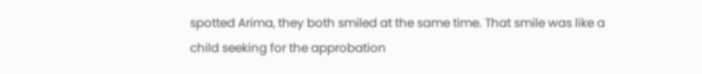spotted Arima, they both smiled at the same time. That smile was like a child seeking for the approbation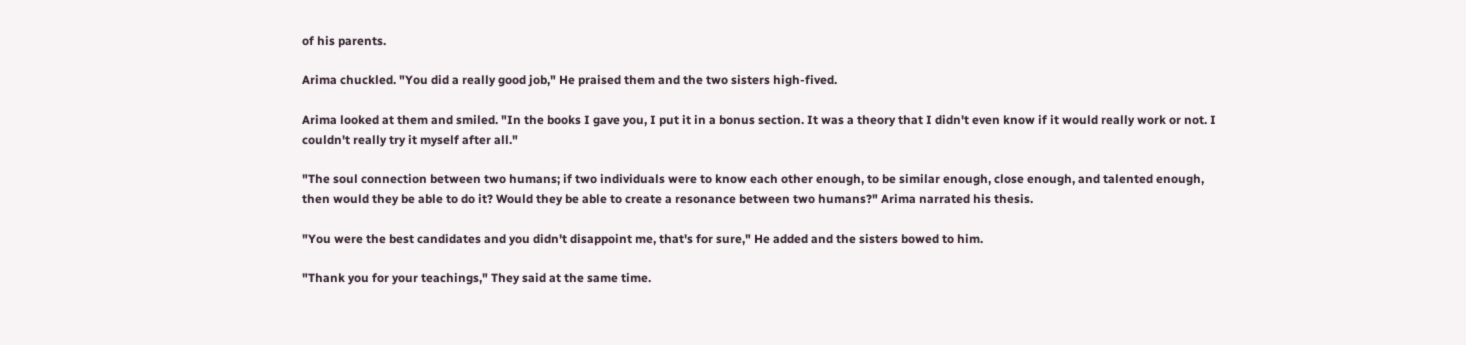of his parents.

Arima chuckled. "You did a really good job," He praised them and the two sisters high-fived.

Arima looked at them and smiled. "In the books I gave you, I put it in a bonus section. It was a theory that I didn't even know if it would really work or not. I couldn't really try it myself after all."

"The soul connection between two humans; if two individuals were to know each other enough, to be similar enough, close enough, and talented enough, then would they be able to do it? Would they be able to create a resonance between two humans?" Arima narrated his thesis.

"You were the best candidates and you didn't disappoint me, that's for sure," He added and the sisters bowed to him.

"Thank you for your teachings," They said at the same time.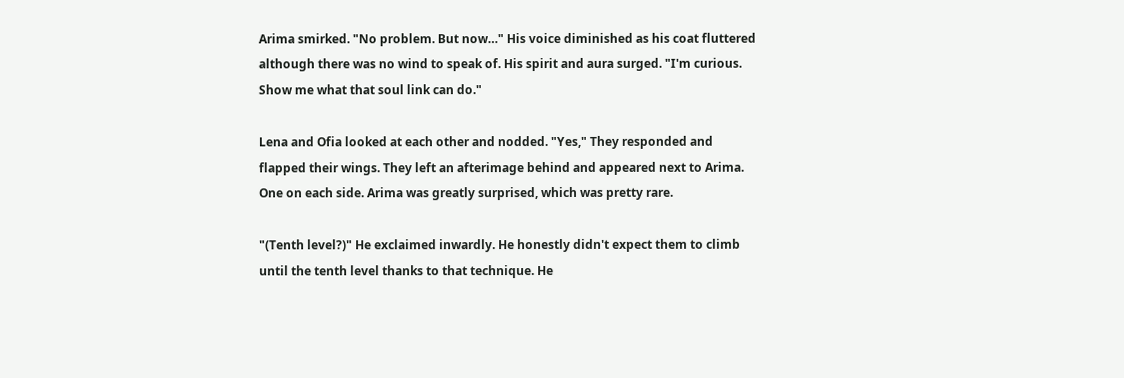Arima smirked. "No problem. But now…" His voice diminished as his coat fluttered although there was no wind to speak of. His spirit and aura surged. "I'm curious. Show me what that soul link can do."

Lena and Ofia looked at each other and nodded. "Yes," They responded and flapped their wings. They left an afterimage behind and appeared next to Arima. One on each side. Arima was greatly surprised, which was pretty rare.

"(Tenth level?)" He exclaimed inwardly. He honestly didn't expect them to climb until the tenth level thanks to that technique. He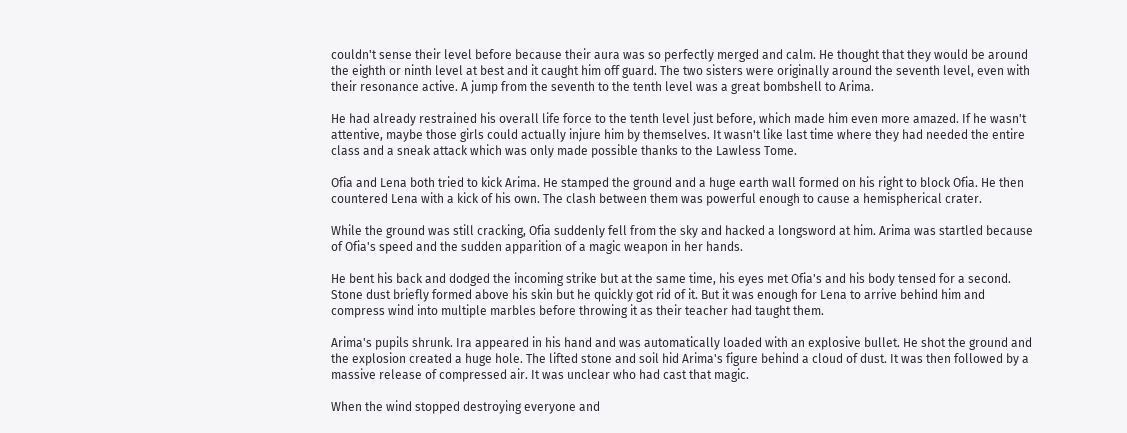couldn't sense their level before because their aura was so perfectly merged and calm. He thought that they would be around the eighth or ninth level at best and it caught him off guard. The two sisters were originally around the seventh level, even with their resonance active. A jump from the seventh to the tenth level was a great bombshell to Arima.

He had already restrained his overall life force to the tenth level just before, which made him even more amazed. If he wasn't attentive, maybe those girls could actually injure him by themselves. It wasn't like last time where they had needed the entire class and a sneak attack which was only made possible thanks to the Lawless Tome.

Ofia and Lena both tried to kick Arima. He stamped the ground and a huge earth wall formed on his right to block Ofia. He then countered Lena with a kick of his own. The clash between them was powerful enough to cause a hemispherical crater.

While the ground was still cracking, Ofia suddenly fell from the sky and hacked a longsword at him. Arima was startled because of Ofia's speed and the sudden apparition of a magic weapon in her hands.

He bent his back and dodged the incoming strike but at the same time, his eyes met Ofia's and his body tensed for a second. Stone dust briefly formed above his skin but he quickly got rid of it. But it was enough for Lena to arrive behind him and compress wind into multiple marbles before throwing it as their teacher had taught them.

Arima's pupils shrunk. Ira appeared in his hand and was automatically loaded with an explosive bullet. He shot the ground and the explosion created a huge hole. The lifted stone and soil hid Arima's figure behind a cloud of dust. It was then followed by a massive release of compressed air. It was unclear who had cast that magic.

When the wind stopped destroying everyone and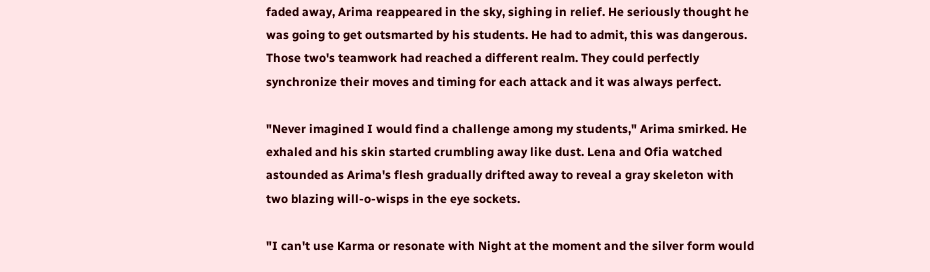faded away, Arima reappeared in the sky, sighing in relief. He seriously thought he was going to get outsmarted by his students. He had to admit, this was dangerous. Those two's teamwork had reached a different realm. They could perfectly synchronize their moves and timing for each attack and it was always perfect.

"Never imagined I would find a challenge among my students," Arima smirked. He exhaled and his skin started crumbling away like dust. Lena and Ofia watched astounded as Arima's flesh gradually drifted away to reveal a gray skeleton with two blazing will-o-wisps in the eye sockets.

"I can't use Karma or resonate with Night at the moment and the silver form would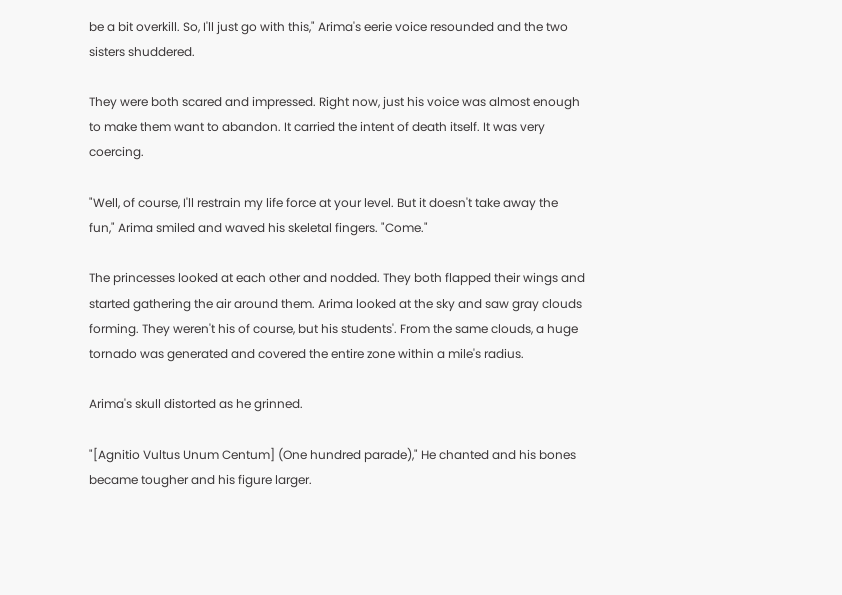be a bit overkill. So, I'll just go with this," Arima's eerie voice resounded and the two sisters shuddered.

They were both scared and impressed. Right now, just his voice was almost enough to make them want to abandon. It carried the intent of death itself. It was very coercing.

"Well, of course, I'll restrain my life force at your level. But it doesn't take away the fun," Arima smiled and waved his skeletal fingers. "Come."

The princesses looked at each other and nodded. They both flapped their wings and started gathering the air around them. Arima looked at the sky and saw gray clouds forming. They weren't his of course, but his students'. From the same clouds, a huge tornado was generated and covered the entire zone within a mile's radius.

Arima's skull distorted as he grinned.

"[Agnitio Vultus Unum Centum] (One hundred parade)," He chanted and his bones became tougher and his figure larger.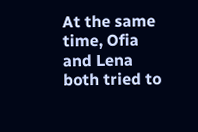At the same time, Ofia and Lena both tried to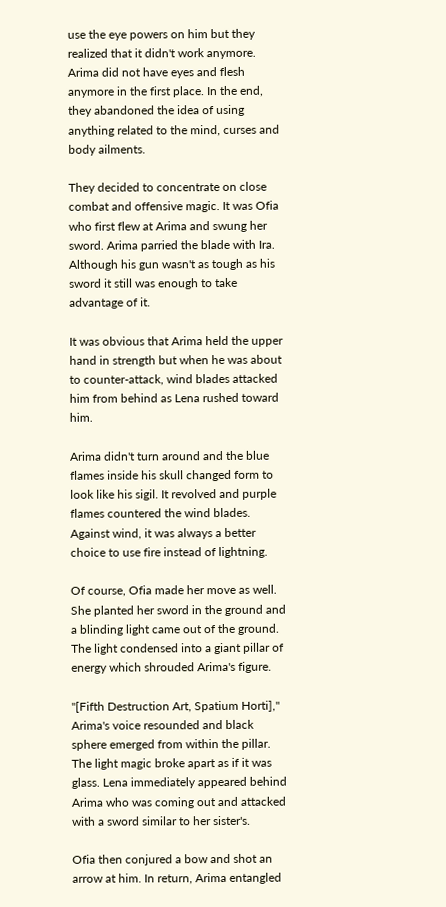use the eye powers on him but they realized that it didn't work anymore. Arima did not have eyes and flesh anymore in the first place. In the end, they abandoned the idea of using anything related to the mind, curses and body ailments.

They decided to concentrate on close combat and offensive magic. It was Ofia who first flew at Arima and swung her sword. Arima parried the blade with Ira. Although his gun wasn't as tough as his sword it still was enough to take advantage of it.

It was obvious that Arima held the upper hand in strength but when he was about to counter-attack, wind blades attacked him from behind as Lena rushed toward him.

Arima didn't turn around and the blue flames inside his skull changed form to look like his sigil. It revolved and purple flames countered the wind blades. Against wind, it was always a better choice to use fire instead of lightning.

Of course, Ofia made her move as well. She planted her sword in the ground and a blinding light came out of the ground. The light condensed into a giant pillar of energy which shrouded Arima's figure.

"[Fifth Destruction Art, Spatium Horti]," Arima's voice resounded and black sphere emerged from within the pillar. The light magic broke apart as if it was glass. Lena immediately appeared behind Arima who was coming out and attacked with a sword similar to her sister's.

Ofia then conjured a bow and shot an arrow at him. In return, Arima entangled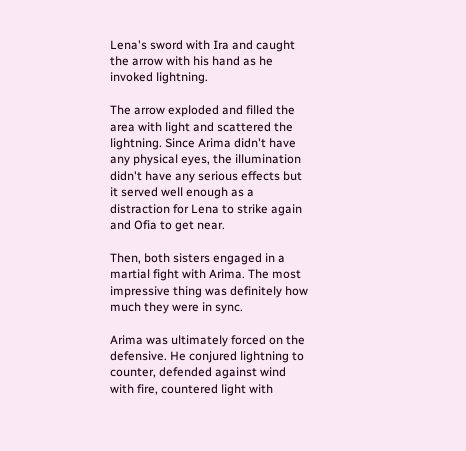Lena's sword with Ira and caught the arrow with his hand as he invoked lightning.

The arrow exploded and filled the area with light and scattered the lightning. Since Arima didn't have any physical eyes, the illumination didn't have any serious effects but it served well enough as a distraction for Lena to strike again and Ofia to get near.

Then, both sisters engaged in a martial fight with Arima. The most impressive thing was definitely how much they were in sync.

Arima was ultimately forced on the defensive. He conjured lightning to counter, defended against wind with fire, countered light with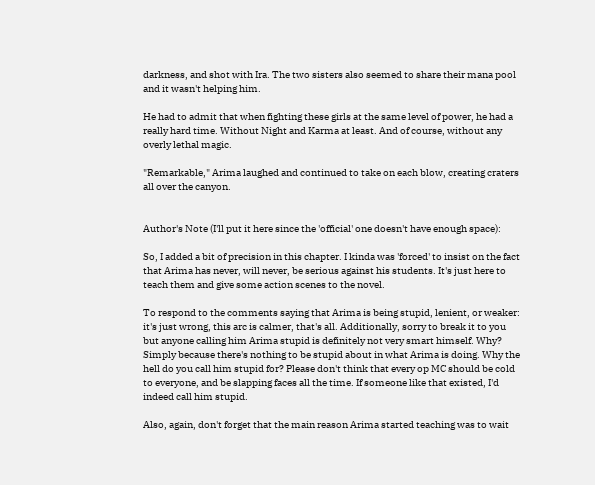darkness, and shot with Ira. The two sisters also seemed to share their mana pool and it wasn't helping him.

He had to admit that when fighting these girls at the same level of power, he had a really hard time. Without Night and Karma at least. And of course, without any overly lethal magic.

"Remarkable," Arima laughed and continued to take on each blow, creating craters all over the canyon.


Author's Note (I'll put it here since the 'official' one doesn't have enough space):

So, I added a bit of precision in this chapter. I kinda was 'forced' to insist on the fact that Arima has never, will never, be serious against his students. It's just here to teach them and give some action scenes to the novel.

To respond to the comments saying that Arima is being stupid, lenient, or weaker: it's just wrong, this arc is calmer, that's all. Additionally, sorry to break it to you but anyone calling him Arima stupid is definitely not very smart himself. Why? Simply because there's nothing to be stupid about in what Arima is doing. Why the hell do you call him stupid for? Please don't think that every op MC should be cold to everyone, and be slapping faces all the time. If someone like that existed, I'd indeed call him stupid.

Also, again, don't forget that the main reason Arima started teaching was to wait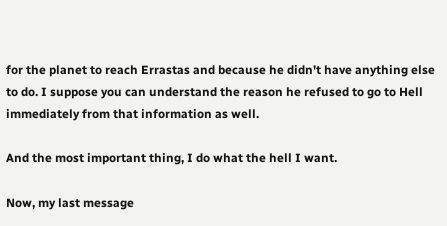for the planet to reach Errastas and because he didn't have anything else to do. I suppose you can understand the reason he refused to go to Hell immediately from that information as well.

And the most important thing, I do what the hell I want.

Now, my last message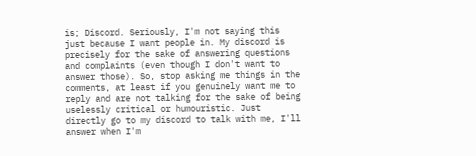is; Discord. Seriously, I'm not saying this just because I want people in. My discord is precisely for the sake of answering questions and complaints (even though I don't want to answer those). So, stop asking me things in the comments, at least if you genuinely want me to reply and are not talking for the sake of being uselessly critical or humouristic. Just directly go to my discord to talk with me, I'll answer when I'm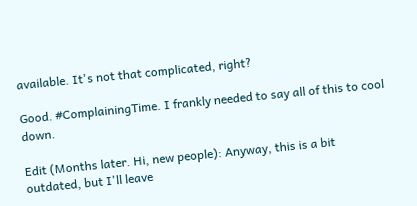available. It's not that complicated, right?

Good. #ComplainingTime. I frankly needed to say all of this to cool down.

Edit (Months later. Hi, new people): Anyway, this is a bit outdated, but I'll leave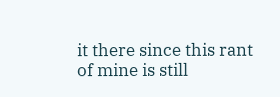it there since this rant of mine is still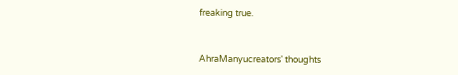freaking true.


AhraManyucreators' thoughts